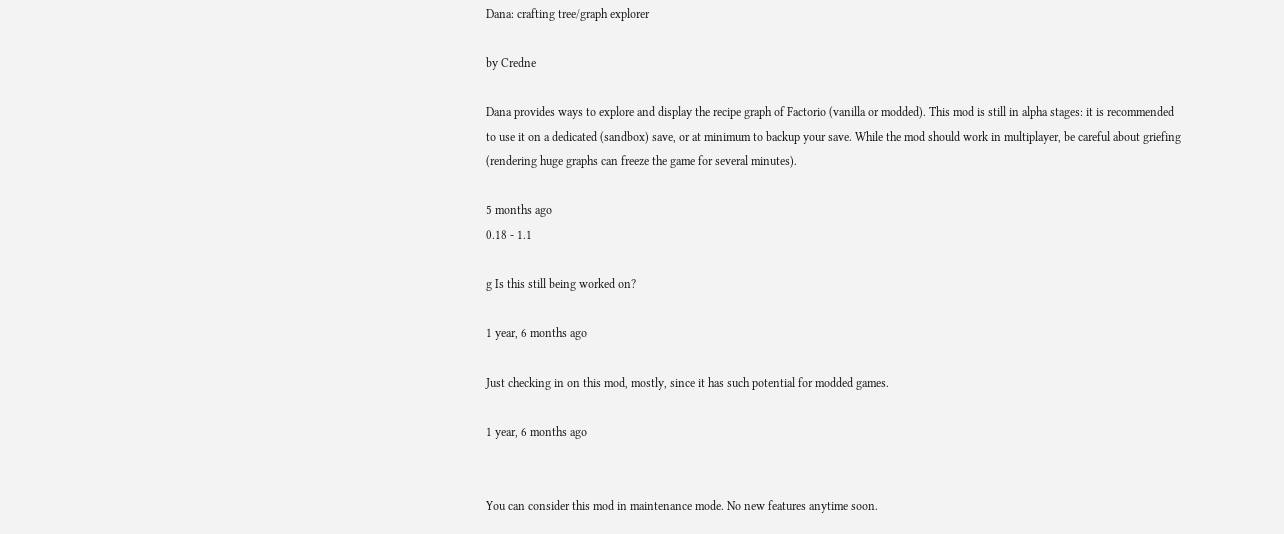Dana: crafting tree/graph explorer

by Credne

Dana provides ways to explore and display the recipe graph of Factorio (vanilla or modded). This mod is still in alpha stages: it is recommended to use it on a dedicated (sandbox) save, or at minimum to backup your save. While the mod should work in multiplayer, be careful about griefing (rendering huge graphs can freeze the game for several minutes).

5 months ago
0.18 - 1.1

g Is this still being worked on?

1 year, 6 months ago

Just checking in on this mod, mostly, since it has such potential for modded games.

1 year, 6 months ago


You can consider this mod in maintenance mode. No new features anytime soon.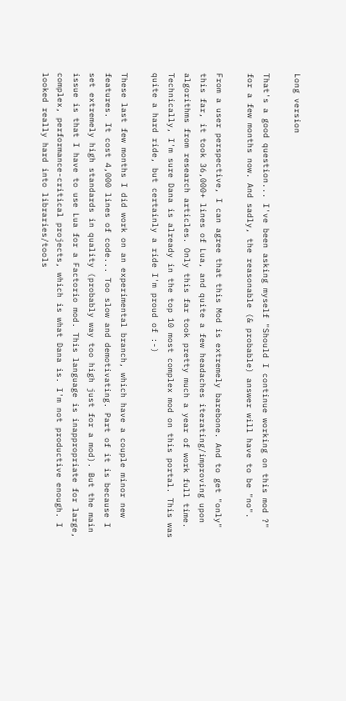Long version

That's a good question... I've been asking myself "Should I continue working on this mod ?" for a few months now. And sadly, the reasonable (& probable) answer will have to be "no".

From a user perspective, I can agree that this Mod is extremely barebone. And to get "only" this far, it took 36,000+ lines of Lua, and quite a few headaches iterating/improving upon algorithms from research articles. Only this far took pretty much a year of work full time. Technically, I'm sure Dana is already in the top 10 most complex mod on this portal. This was quite a hard ride, but certainly a ride I'm proud of :-)

These last few months I did work on an experimental branch, which have a couple minor new features. It cost 4,000 lines of code... Too slow and demotivating. Part of it is because I set extremely high standards in quality (probably way too high just for a mod). But the main issue is that I have to use Lua for a Factorio mod. This language is inappropriate for large, complex, performance-critical projects, which is what Dana is. I'm not productive enough. I looked really hard into libraries/tools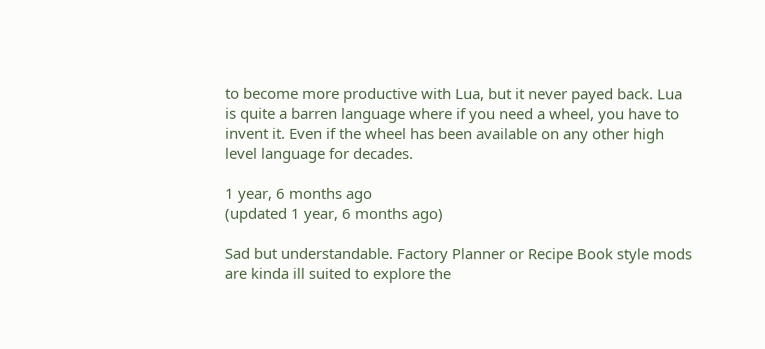to become more productive with Lua, but it never payed back. Lua is quite a barren language where if you need a wheel, you have to invent it. Even if the wheel has been available on any other high level language for decades.

1 year, 6 months ago
(updated 1 year, 6 months ago)

Sad but understandable. Factory Planner or Recipe Book style mods are kinda ill suited to explore the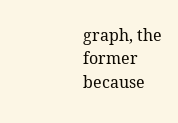graph, the former because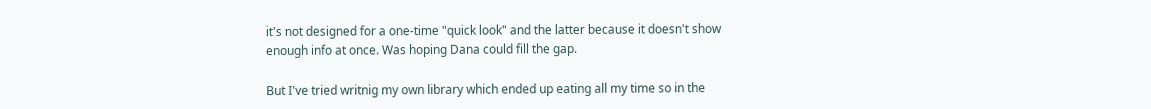it's not designed for a one-time "quick look" and the latter because it doesn't show enough info at once. Was hoping Dana could fill the gap.

But I've tried writnig my own library which ended up eating all my time so in the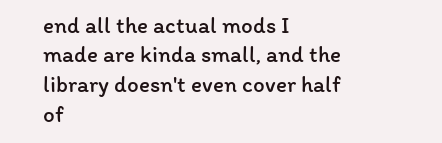end all the actual mods I made are kinda small, and the library doesn't even cover half of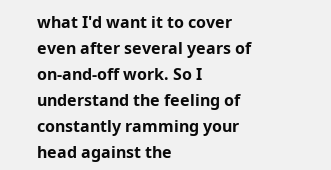what I'd want it to cover even after several years of on-and-off work. So I understand the feeling of constantly ramming your head against the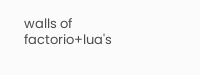walls of factorio+lua's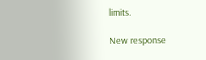limits.

New response